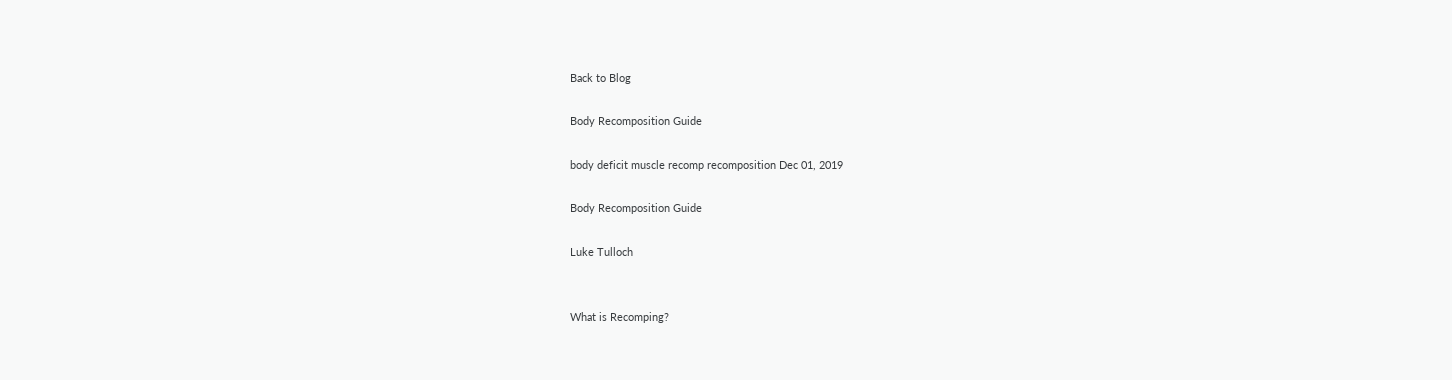Back to Blog

Body Recomposition Guide

body deficit muscle recomp recomposition Dec 01, 2019

Body Recomposition Guide

Luke Tulloch


What is Recomping?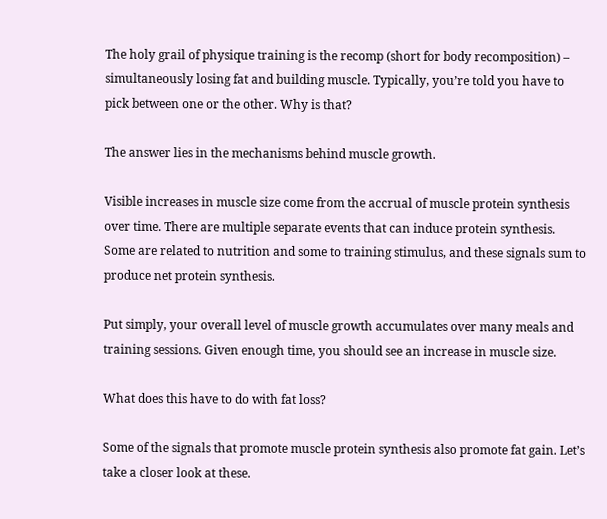The holy grail of physique training is the recomp (short for body recomposition) – simultaneously losing fat and building muscle. Typically, you’re told you have to pick between one or the other. Why is that?

The answer lies in the mechanisms behind muscle growth.

Visible increases in muscle size come from the accrual of muscle protein synthesis over time. There are multiple separate events that can induce protein synthesis. Some are related to nutrition and some to training stimulus, and these signals sum to produce net protein synthesis.

Put simply, your overall level of muscle growth accumulates over many meals and training sessions. Given enough time, you should see an increase in muscle size.

What does this have to do with fat loss?

Some of the signals that promote muscle protein synthesis also promote fat gain. Let’s take a closer look at these.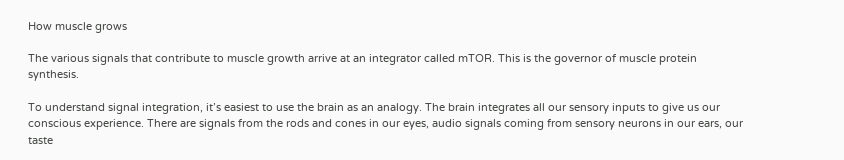How muscle grows

The various signals that contribute to muscle growth arrive at an integrator called mTOR. This is the governor of muscle protein synthesis.

To understand signal integration, it’s easiest to use the brain as an analogy. The brain integrates all our sensory inputs to give us our conscious experience. There are signals from the rods and cones in our eyes, audio signals coming from sensory neurons in our ears, our taste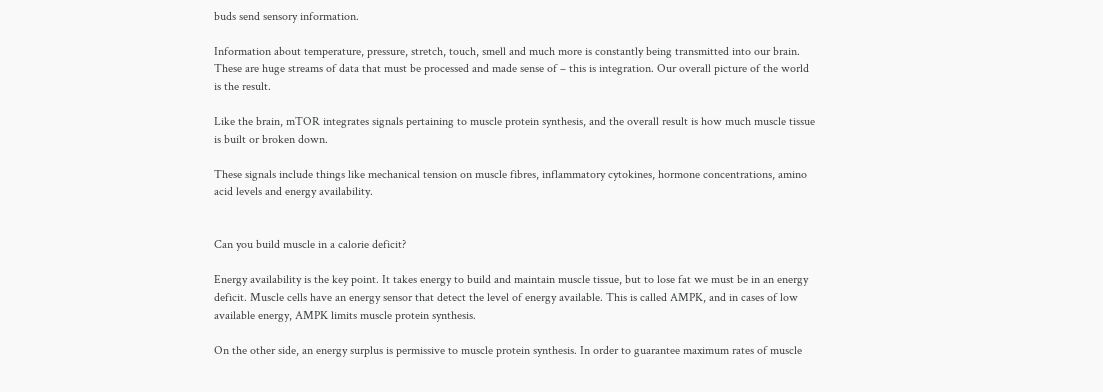buds send sensory information.

Information about temperature, pressure, stretch, touch, smell and much more is constantly being transmitted into our brain. These are huge streams of data that must be processed and made sense of – this is integration. Our overall picture of the world is the result.

Like the brain, mTOR integrates signals pertaining to muscle protein synthesis, and the overall result is how much muscle tissue is built or broken down.

These signals include things like mechanical tension on muscle fibres, inflammatory cytokines, hormone concentrations, amino acid levels and energy availability.


Can you build muscle in a calorie deficit?

Energy availability is the key point. It takes energy to build and maintain muscle tissue, but to lose fat we must be in an energy deficit. Muscle cells have an energy sensor that detect the level of energy available. This is called AMPK, and in cases of low available energy, AMPK limits muscle protein synthesis.

On the other side, an energy surplus is permissive to muscle protein synthesis. In order to guarantee maximum rates of muscle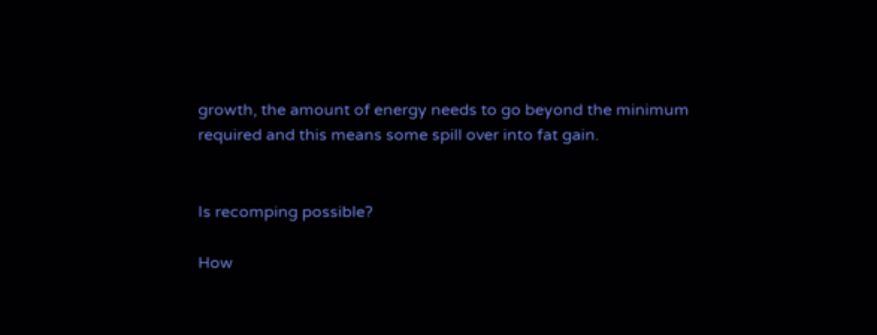growth, the amount of energy needs to go beyond the minimum required and this means some spill over into fat gain.


Is recomping possible?

How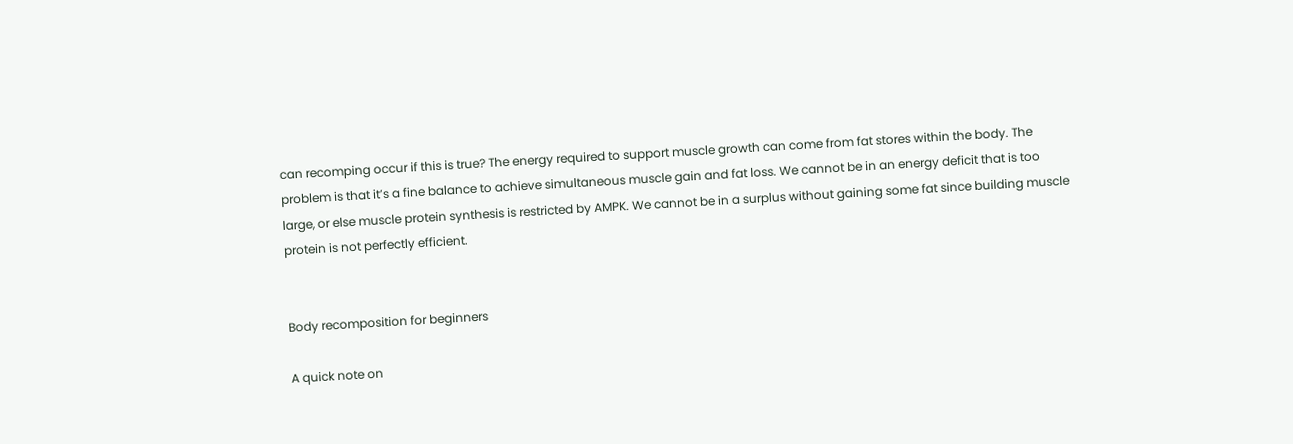can recomping occur if this is true? The energy required to support muscle growth can come from fat stores within the body. The problem is that it’s a fine balance to achieve simultaneous muscle gain and fat loss. We cannot be in an energy deficit that is too large, or else muscle protein synthesis is restricted by AMPK. We cannot be in a surplus without gaining some fat since building muscle protein is not perfectly efficient.


Body recomposition for beginners

A quick note on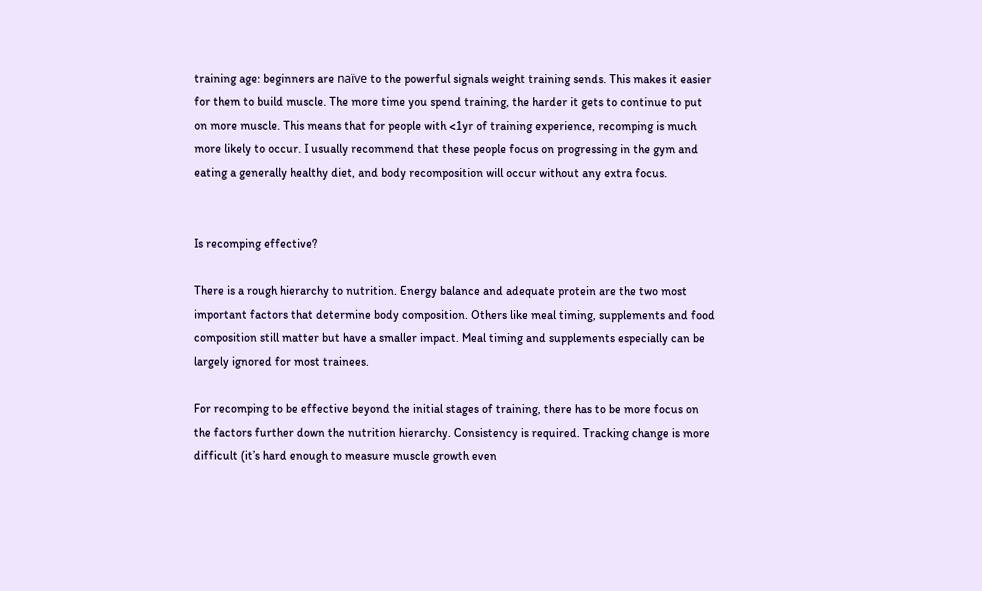training age: beginners are naïve to the powerful signals weight training sends. This makes it easier for them to build muscle. The more time you spend training, the harder it gets to continue to put on more muscle. This means that for people with <1yr of training experience, recomping is much more likely to occur. I usually recommend that these people focus on progressing in the gym and eating a generally healthy diet, and body recomposition will occur without any extra focus.


Is recomping effective?

There is a rough hierarchy to nutrition. Energy balance and adequate protein are the two most important factors that determine body composition. Others like meal timing, supplements and food composition still matter but have a smaller impact. Meal timing and supplements especially can be largely ignored for most trainees.

For recomping to be effective beyond the initial stages of training, there has to be more focus on the factors further down the nutrition hierarchy. Consistency is required. Tracking change is more difficult (it’s hard enough to measure muscle growth even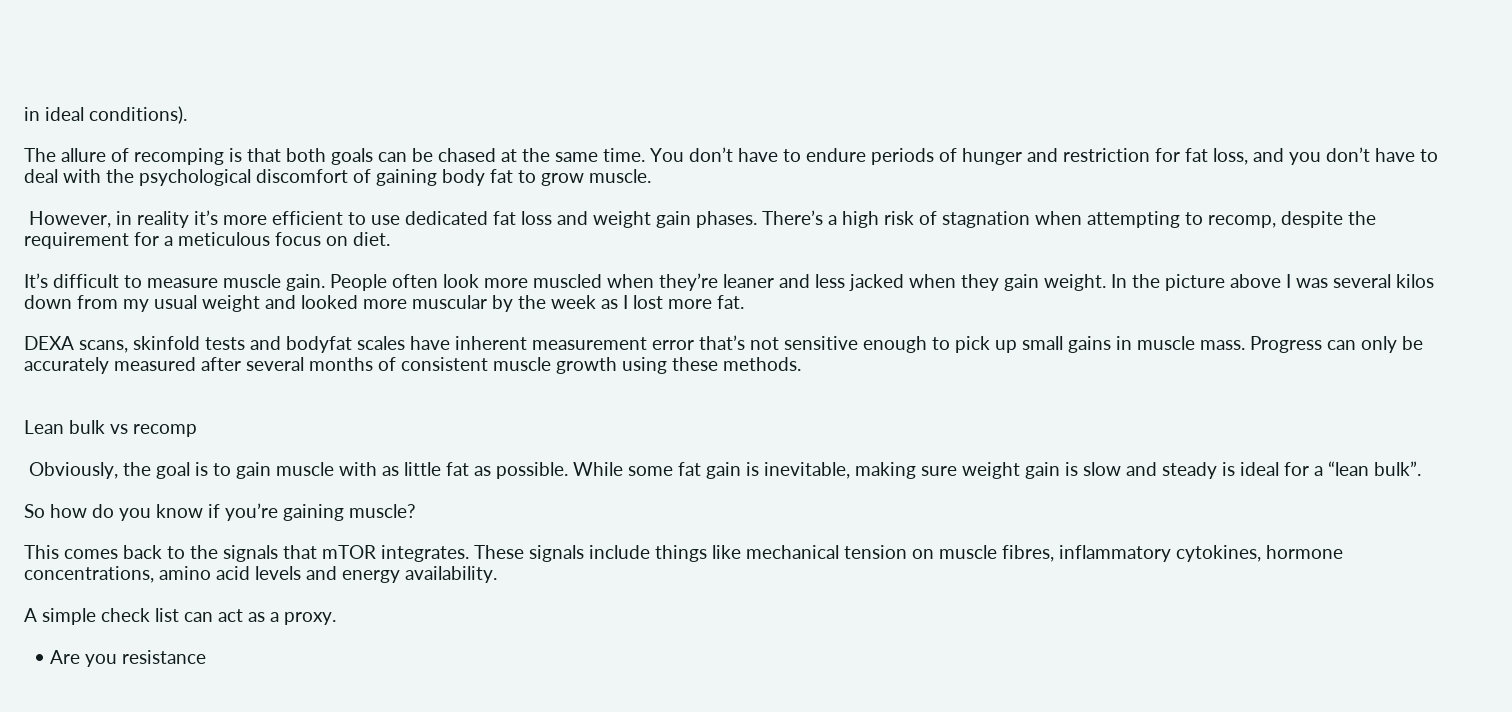in ideal conditions).

The allure of recomping is that both goals can be chased at the same time. You don’t have to endure periods of hunger and restriction for fat loss, and you don’t have to deal with the psychological discomfort of gaining body fat to grow muscle.

 However, in reality it’s more efficient to use dedicated fat loss and weight gain phases. There’s a high risk of stagnation when attempting to recomp, despite the requirement for a meticulous focus on diet.

It’s difficult to measure muscle gain. People often look more muscled when they’re leaner and less jacked when they gain weight. In the picture above I was several kilos down from my usual weight and looked more muscular by the week as I lost more fat.

DEXA scans, skinfold tests and bodyfat scales have inherent measurement error that’s not sensitive enough to pick up small gains in muscle mass. Progress can only be accurately measured after several months of consistent muscle growth using these methods.


Lean bulk vs recomp

 Obviously, the goal is to gain muscle with as little fat as possible. While some fat gain is inevitable, making sure weight gain is slow and steady is ideal for a “lean bulk”.

So how do you know if you’re gaining muscle?

This comes back to the signals that mTOR integrates. These signals include things like mechanical tension on muscle fibres, inflammatory cytokines, hormone concentrations, amino acid levels and energy availability.

A simple check list can act as a proxy.

  • Are you resistance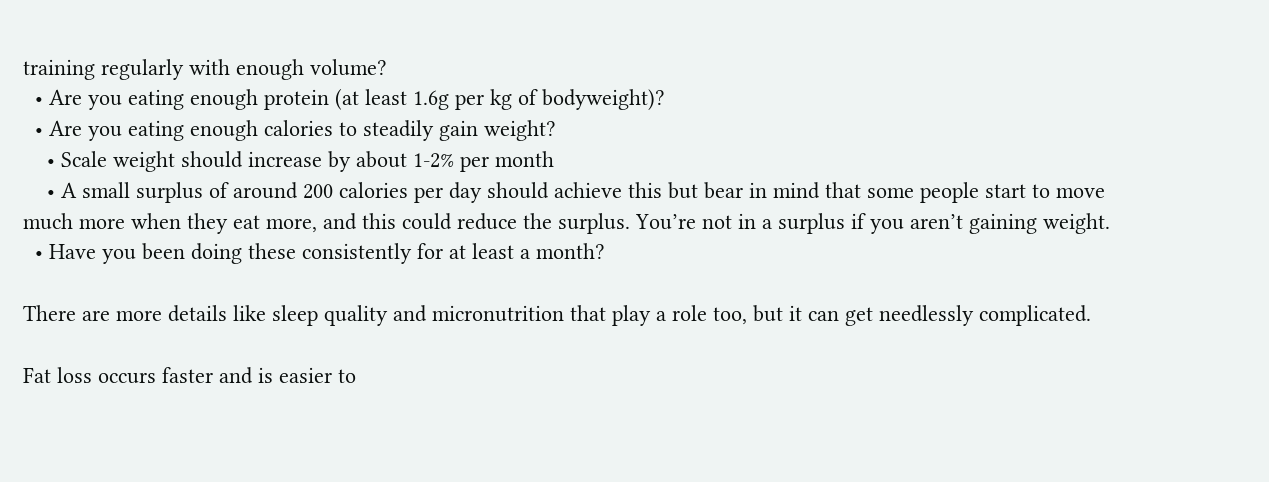training regularly with enough volume?
  • Are you eating enough protein (at least 1.6g per kg of bodyweight)?
  • Are you eating enough calories to steadily gain weight?
    • Scale weight should increase by about 1-2% per month
    • A small surplus of around 200 calories per day should achieve this but bear in mind that some people start to move much more when they eat more, and this could reduce the surplus. You’re not in a surplus if you aren’t gaining weight.
  • Have you been doing these consistently for at least a month?

There are more details like sleep quality and micronutrition that play a role too, but it can get needlessly complicated.

Fat loss occurs faster and is easier to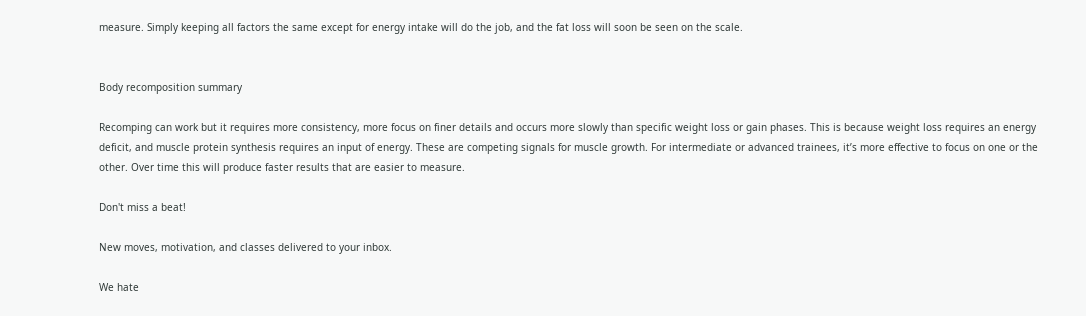measure. Simply keeping all factors the same except for energy intake will do the job, and the fat loss will soon be seen on the scale.


Body recomposition summary

Recomping can work but it requires more consistency, more focus on finer details and occurs more slowly than specific weight loss or gain phases. This is because weight loss requires an energy deficit, and muscle protein synthesis requires an input of energy. These are competing signals for muscle growth. For intermediate or advanced trainees, it’s more effective to focus on one or the other. Over time this will produce faster results that are easier to measure.

Don't miss a beat!

New moves, motivation, and classes delivered to your inbox.

We hate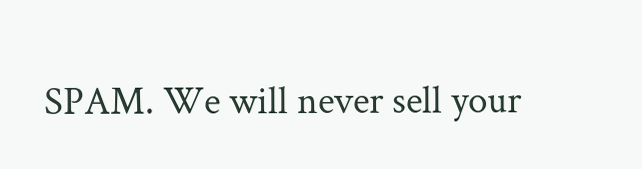SPAM. We will never sell your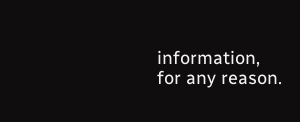information, for any reason.